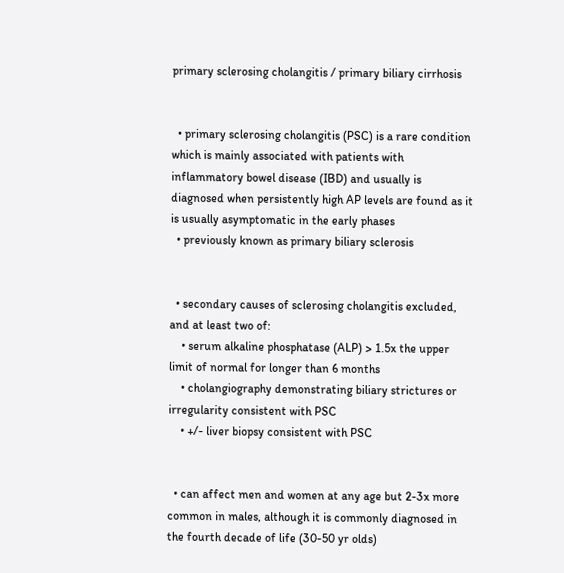primary sclerosing cholangitis / primary biliary cirrhosis


  • primary sclerosing cholangitis (PSC) is a rare condition which is mainly associated with patients with inflammatory bowel disease (IBD) and usually is diagnosed when persistently high AP levels are found as it is usually asymptomatic in the early phases
  • previously known as primary biliary sclerosis


  • secondary causes of sclerosing cholangitis excluded, and at least two of:
    • serum alkaline phosphatase (ALP) > 1.5x the upper limit of normal for longer than 6 months
    • cholangiography demonstrating biliary strictures or irregularity consistent with PSC
    • +/- liver biopsy consistent with PSC


  • can affect men and women at any age but 2-3x more common in males, although it is commonly diagnosed in the fourth decade of life (30-50 yr olds)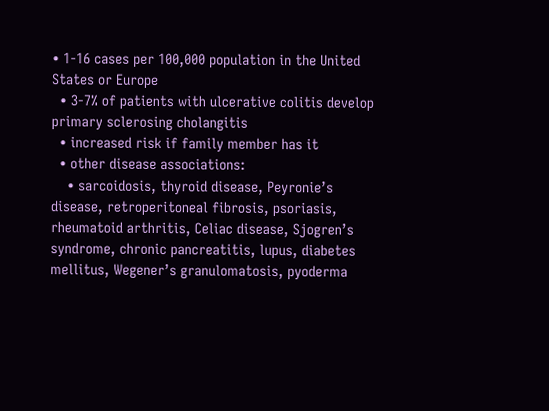• 1-16 cases per 100,000 population in the United States or Europe
  • 3-7% of patients with ulcerative colitis develop primary sclerosing cholangitis
  • increased risk if family member has it
  • other disease associations:
    • sarcoidosis, thyroid disease, Peyronie’s disease, retroperitoneal fibrosis, psoriasis, rheumatoid arthritis, Celiac disease, Sjogren’s syndrome, chronic pancreatitis, lupus, diabetes mellitus, Wegener’s granulomatosis, pyoderma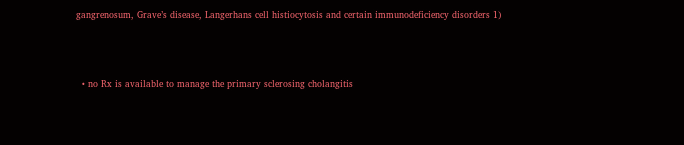gangrenosum, Grave’s disease, Langerhans cell histiocytosis and certain immunodeficiency disorders 1)



  • no Rx is available to manage the primary sclerosing cholangitis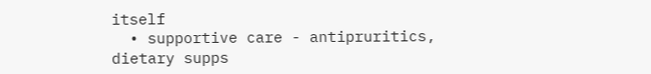itself
  • supportive care - antipruritics, dietary supps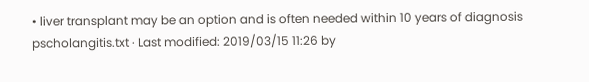• liver transplant may be an option and is often needed within 10 years of diagnosis
pscholangitis.txt · Last modified: 2019/03/15 11:26 by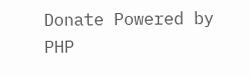Donate Powered by PHP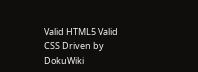Valid HTML5 Valid CSS Driven by DokuWiki